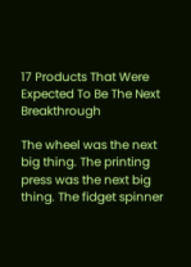17 Products That Were Expected To Be The Next Breakthrough

The wheel was the next big thing. The printing press was the next big thing. The fidget spinner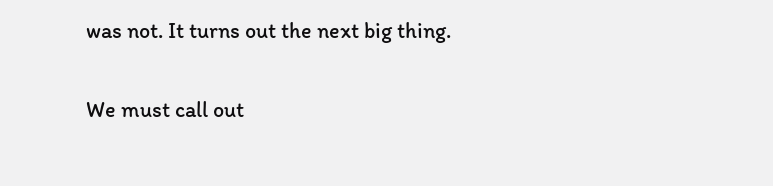was not. It turns out the next big thing.

We must call out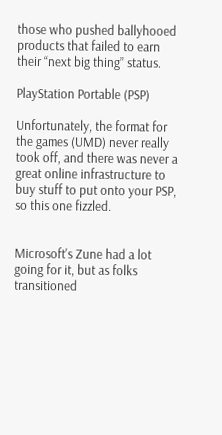those who pushed ballyhooed products that failed to earn their “next big thing” status.

PlayStation Portable (PSP)

Unfortunately, the format for the games (UMD) never really took off, and there was never a great online infrastructure to buy stuff to put onto your PSP, so this one fizzled.


Microsoft's Zune had a lot going for it, but as folks transitioned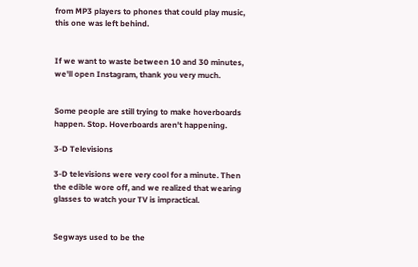from MP3 players to phones that could play music, this one was left behind.


If we want to waste between 10 and 30 minutes, we'll open Instagram, thank you very much.


Some people are still trying to make hoverboards happen. Stop. Hoverboards aren't happening.

3-D Televisions

3-D televisions were very cool for a minute. Then the edible wore off, and we realized that wearing glasses to watch your TV is impractical.


Segways used to be the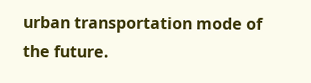urban transportation mode of the future.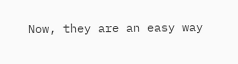Now, they are an easy way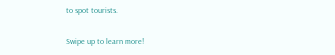to spot tourists.

Swipe up to learn more!